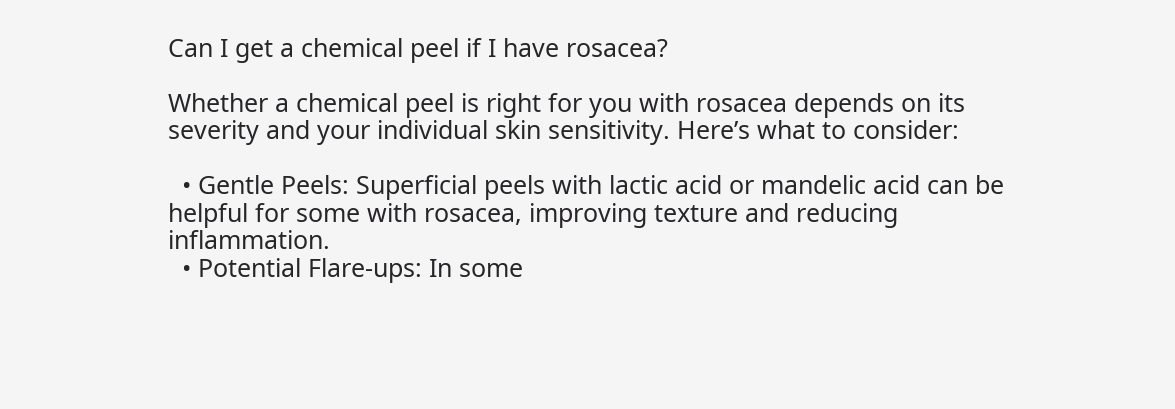Can I get a chemical peel if I have rosacea?

Whether a chemical peel is right for you with rosacea depends on its severity and your individual skin sensitivity. Here’s what to consider:

  • Gentle Peels: Superficial peels with lactic acid or mandelic acid can be helpful for some with rosacea, improving texture and reducing inflammation.
  • Potential Flare-ups: In some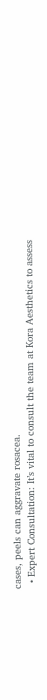cases, peels can aggravate rosacea.
  • Expert Consultation: It’s vital to consult the team at Kora Aesthetics to assess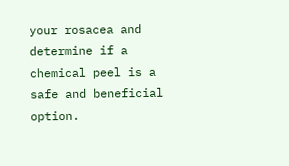your rosacea and determine if a chemical peel is a safe and beneficial option.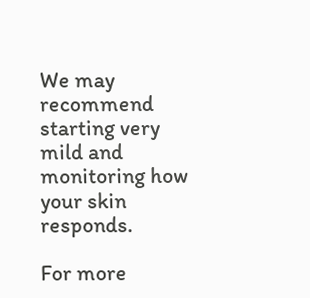We may recommend starting very mild and monitoring how your skin responds.

For more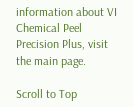information about VI Chemical Peel Precision Plus, visit the main page.

Scroll to Top